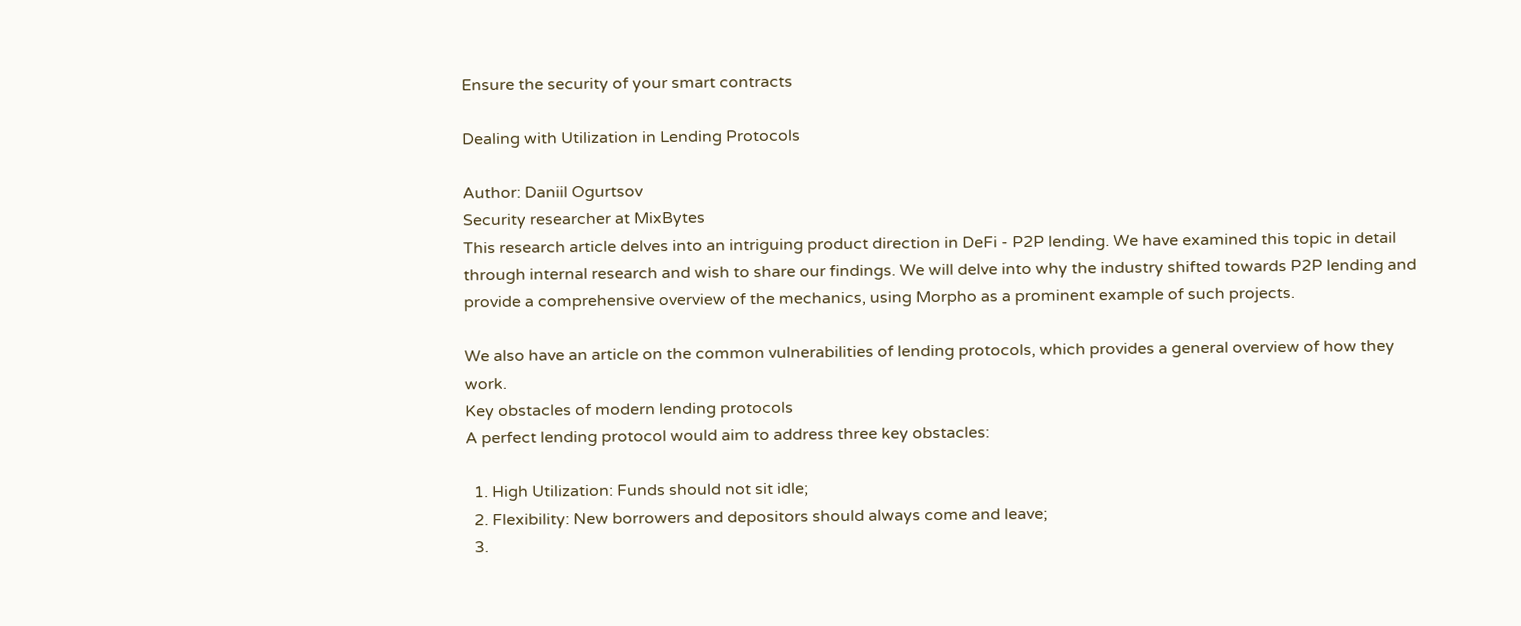Ensure the security of your smart contracts

Dealing with Utilization in Lending Protocols

Author: Daniil Ogurtsov
Security researcher at MixBytes
This research article delves into an intriguing product direction in DeFi - P2P lending. We have examined this topic in detail through internal research and wish to share our findings. We will delve into why the industry shifted towards P2P lending and provide a comprehensive overview of the mechanics, using Morpho as a prominent example of such projects.

We also have an article on the common vulnerabilities of lending protocols, which provides a general overview of how they work.
Key obstacles of modern lending protocols
A perfect lending protocol would aim to address three key obstacles:

  1. High Utilization: Funds should not sit idle;
  2. Flexibility: New borrowers and depositors should always come and leave;
  3.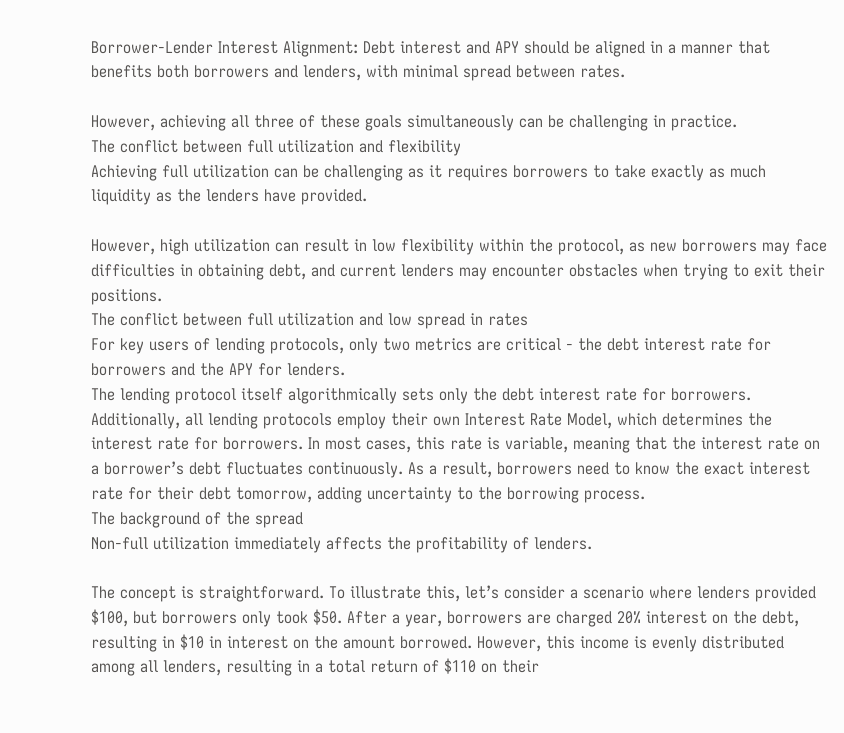Borrower-Lender Interest Alignment: Debt interest and APY should be aligned in a manner that benefits both borrowers and lenders, with minimal spread between rates.

However, achieving all three of these goals simultaneously can be challenging in practice.
The conflict between full utilization and flexibility
Achieving full utilization can be challenging as it requires borrowers to take exactly as much liquidity as the lenders have provided.

However, high utilization can result in low flexibility within the protocol, as new borrowers may face difficulties in obtaining debt, and current lenders may encounter obstacles when trying to exit their positions.
The conflict between full utilization and low spread in rates
For key users of lending protocols, only two metrics are critical - the debt interest rate for borrowers and the APY for lenders.
The lending protocol itself algorithmically sets only the debt interest rate for borrowers. Additionally, all lending protocols employ their own Interest Rate Model, which determines the interest rate for borrowers. In most cases, this rate is variable, meaning that the interest rate on a borrower’s debt fluctuates continuously. As a result, borrowers need to know the exact interest rate for their debt tomorrow, adding uncertainty to the borrowing process.
The background of the spread
Non-full utilization immediately affects the profitability of lenders.

The concept is straightforward. To illustrate this, let’s consider a scenario where lenders provided $100, but borrowers only took $50. After a year, borrowers are charged 20% interest on the debt, resulting in $10 in interest on the amount borrowed. However, this income is evenly distributed among all lenders, resulting in a total return of $110 on their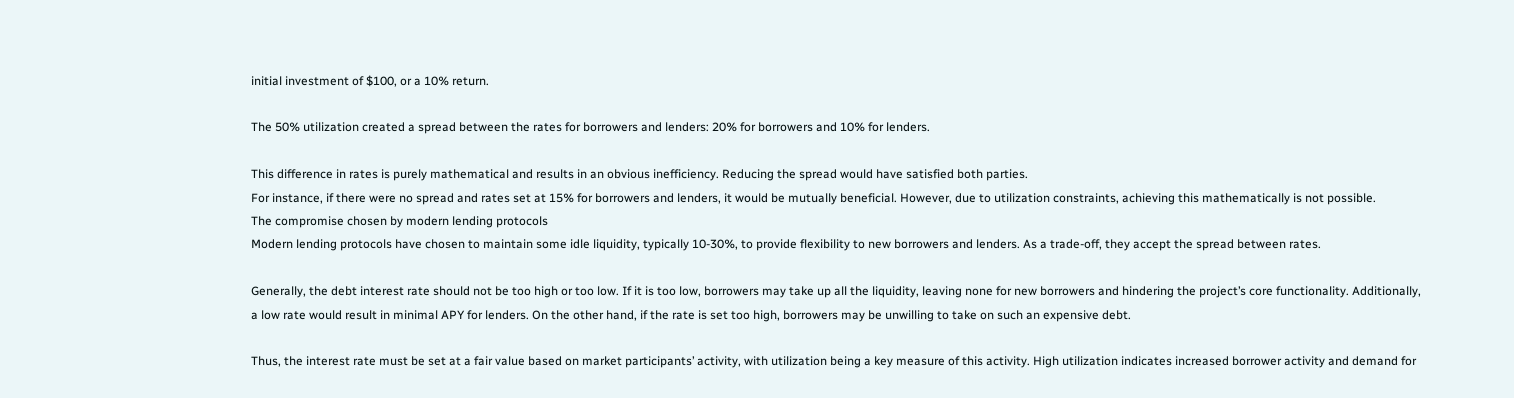initial investment of $100, or a 10% return.

The 50% utilization created a spread between the rates for borrowers and lenders: 20% for borrowers and 10% for lenders.

This difference in rates is purely mathematical and results in an obvious inefficiency. Reducing the spread would have satisfied both parties.
For instance, if there were no spread and rates set at 15% for borrowers and lenders, it would be mutually beneficial. However, due to utilization constraints, achieving this mathematically is not possible.
The compromise chosen by modern lending protocols
Modern lending protocols have chosen to maintain some idle liquidity, typically 10-30%, to provide flexibility to new borrowers and lenders. As a trade-off, they accept the spread between rates.

Generally, the debt interest rate should not be too high or too low. If it is too low, borrowers may take up all the liquidity, leaving none for new borrowers and hindering the project’s core functionality. Additionally, a low rate would result in minimal APY for lenders. On the other hand, if the rate is set too high, borrowers may be unwilling to take on such an expensive debt.

Thus, the interest rate must be set at a fair value based on market participants’ activity, with utilization being a key measure of this activity. High utilization indicates increased borrower activity and demand for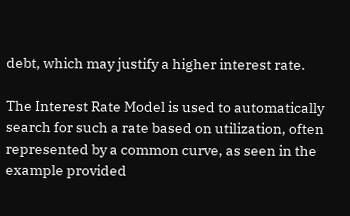debt, which may justify a higher interest rate.

The Interest Rate Model is used to automatically search for such a rate based on utilization, often represented by a common curve, as seen in the example provided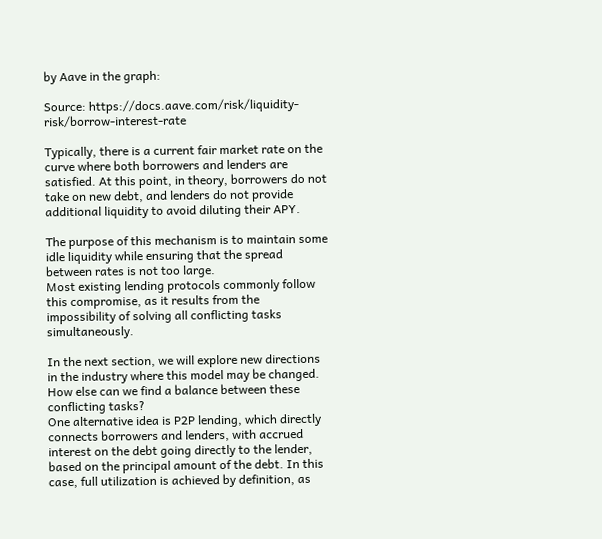by Aave in the graph:

Source: https://docs.aave.com/risk/liquidity-risk/borrow-interest-rate

Typically, there is a current fair market rate on the curve where both borrowers and lenders are satisfied. At this point, in theory, borrowers do not take on new debt, and lenders do not provide additional liquidity to avoid diluting their APY.

The purpose of this mechanism is to maintain some idle liquidity while ensuring that the spread between rates is not too large.
Most existing lending protocols commonly follow this compromise, as it results from the impossibility of solving all conflicting tasks simultaneously.

In the next section, we will explore new directions in the industry where this model may be changed.
How else can we find a balance between these conflicting tasks?
One alternative idea is P2P lending, which directly connects borrowers and lenders, with accrued interest on the debt going directly to the lender, based on the principal amount of the debt. In this case, full utilization is achieved by definition, as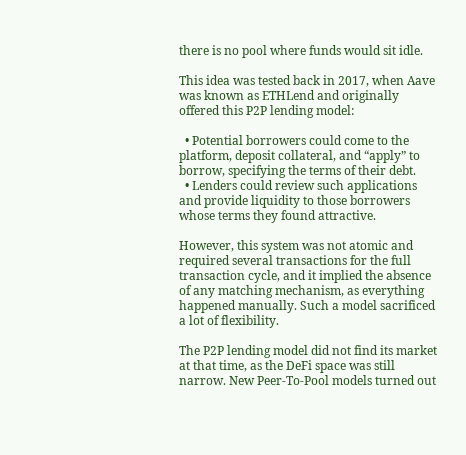there is no pool where funds would sit idle.

This idea was tested back in 2017, when Aave was known as ETHLend and originally offered this P2P lending model:

  • Potential borrowers could come to the platform, deposit collateral, and “apply” to borrow, specifying the terms of their debt.
  • Lenders could review such applications and provide liquidity to those borrowers whose terms they found attractive.

However, this system was not atomic and required several transactions for the full transaction cycle, and it implied the absence of any matching mechanism, as everything happened manually. Such a model sacrificed a lot of flexibility.

The P2P lending model did not find its market at that time, as the DeFi space was still narrow. New Peer-To-Pool models turned out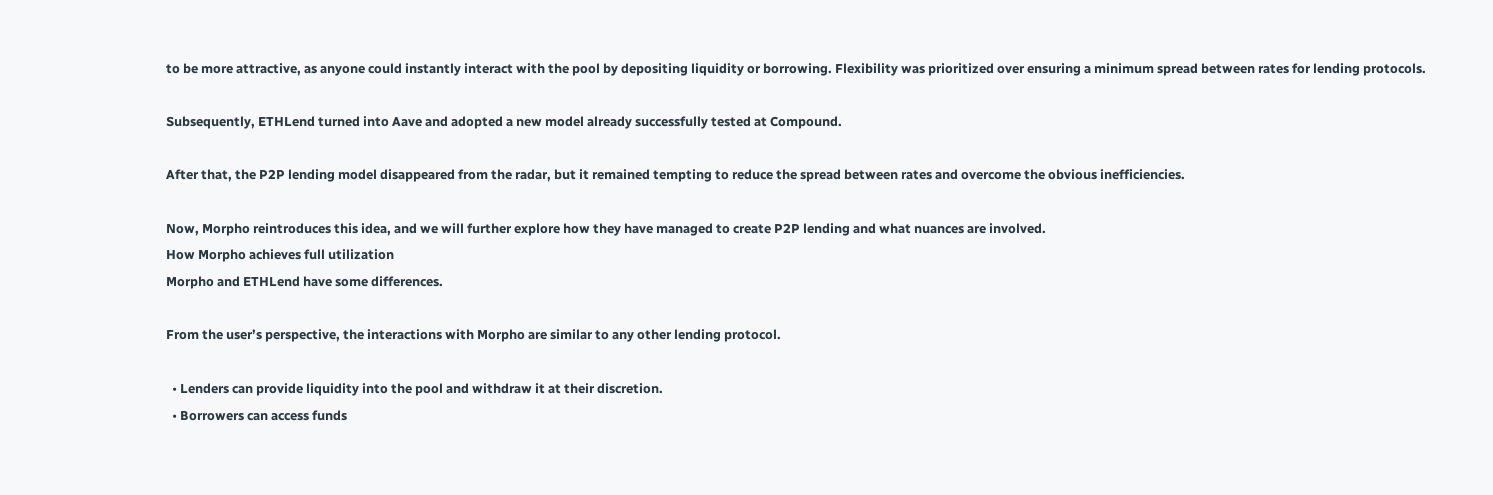to be more attractive, as anyone could instantly interact with the pool by depositing liquidity or borrowing. Flexibility was prioritized over ensuring a minimum spread between rates for lending protocols.

Subsequently, ETHLend turned into Aave and adopted a new model already successfully tested at Compound.

After that, the P2P lending model disappeared from the radar, but it remained tempting to reduce the spread between rates and overcome the obvious inefficiencies.

Now, Morpho reintroduces this idea, and we will further explore how they have managed to create P2P lending and what nuances are involved.
How Morpho achieves full utilization
Morpho and ETHLend have some differences.

From the user’s perspective, the interactions with Morpho are similar to any other lending protocol.

  • Lenders can provide liquidity into the pool and withdraw it at their discretion.
  • Borrowers can access funds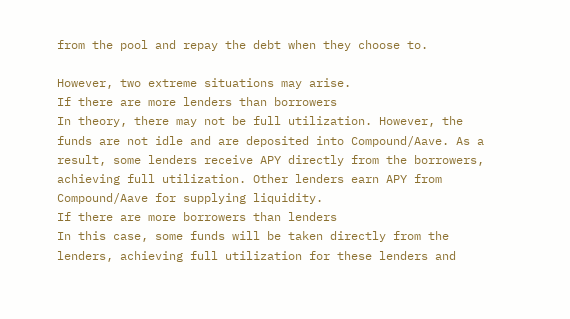from the pool and repay the debt when they choose to.

However, two extreme situations may arise.
If there are more lenders than borrowers
In theory, there may not be full utilization. However, the funds are not idle and are deposited into Compound/Aave. As a result, some lenders receive APY directly from the borrowers, achieving full utilization. Other lenders earn APY from Compound/Aave for supplying liquidity.
If there are more borrowers than lenders
In this case, some funds will be taken directly from the lenders, achieving full utilization for these lenders and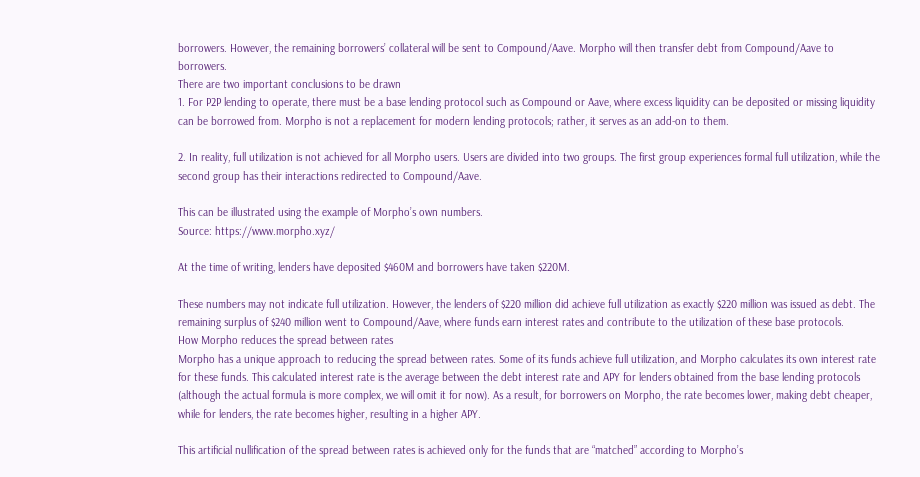borrowers. However, the remaining borrowers’ collateral will be sent to Compound/Aave. Morpho will then transfer debt from Compound/Aave to borrowers.
There are two important conclusions to be drawn
1. For P2P lending to operate, there must be a base lending protocol such as Compound or Aave, where excess liquidity can be deposited or missing liquidity can be borrowed from. Morpho is not a replacement for modern lending protocols; rather, it serves as an add-on to them.

2. In reality, full utilization is not achieved for all Morpho users. Users are divided into two groups. The first group experiences formal full utilization, while the second group has their interactions redirected to Compound/Aave.

This can be illustrated using the example of Morpho’s own numbers.
Source: https://www.morpho.xyz/

At the time of writing, lenders have deposited $460M and borrowers have taken $220M.

These numbers may not indicate full utilization. However, the lenders of $220 million did achieve full utilization as exactly $220 million was issued as debt. The remaining surplus of $240 million went to Compound/Aave, where funds earn interest rates and contribute to the utilization of these base protocols.
How Morpho reduces the spread between rates
Morpho has a unique approach to reducing the spread between rates. Some of its funds achieve full utilization, and Morpho calculates its own interest rate for these funds. This calculated interest rate is the average between the debt interest rate and APY for lenders obtained from the base lending protocols (although the actual formula is more complex, we will omit it for now). As a result, for borrowers on Morpho, the rate becomes lower, making debt cheaper, while for lenders, the rate becomes higher, resulting in a higher APY.

This artificial nullification of the spread between rates is achieved only for the funds that are “matched” according to Morpho’s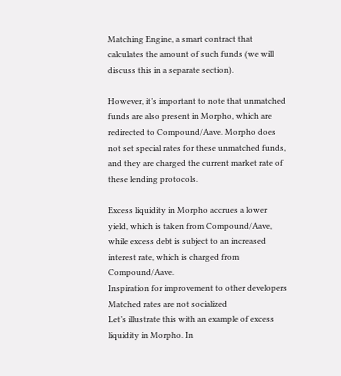Matching Engine, a smart contract that calculates the amount of such funds (we will discuss this in a separate section).

However, it’s important to note that unmatched funds are also present in Morpho, which are redirected to Compound/Aave. Morpho does not set special rates for these unmatched funds, and they are charged the current market rate of these lending protocols.

Excess liquidity in Morpho accrues a lower yield, which is taken from Compound/Aave, while excess debt is subject to an increased interest rate, which is charged from Compound/Aave.
Inspiration for improvement to other developers
Matched rates are not socialized
Let’s illustrate this with an example of excess liquidity in Morpho. In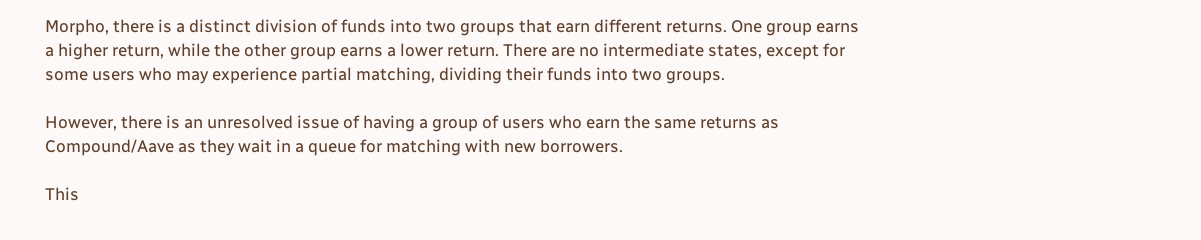Morpho, there is a distinct division of funds into two groups that earn different returns. One group earns a higher return, while the other group earns a lower return. There are no intermediate states, except for some users who may experience partial matching, dividing their funds into two groups.

However, there is an unresolved issue of having a group of users who earn the same returns as Compound/Aave as they wait in a queue for matching with new borrowers.

This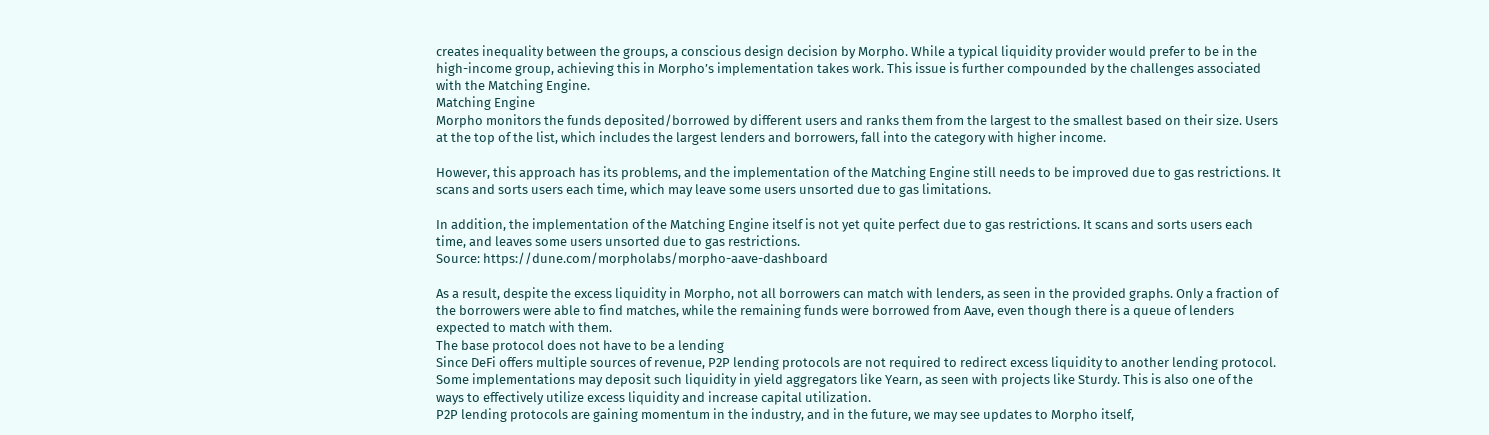creates inequality between the groups, a conscious design decision by Morpho. While a typical liquidity provider would prefer to be in the high-income group, achieving this in Morpho’s implementation takes work. This issue is further compounded by the challenges associated with the Matching Engine.
Matching Engine
Morpho monitors the funds deposited/borrowed by different users and ranks them from the largest to the smallest based on their size. Users at the top of the list, which includes the largest lenders and borrowers, fall into the category with higher income.

However, this approach has its problems, and the implementation of the Matching Engine still needs to be improved due to gas restrictions. It scans and sorts users each time, which may leave some users unsorted due to gas limitations.

In addition, the implementation of the Matching Engine itself is not yet quite perfect due to gas restrictions. It scans and sorts users each time, and leaves some users unsorted due to gas restrictions.
Source: https://dune.com/morpholabs/morpho-aave-dashboard

As a result, despite the excess liquidity in Morpho, not all borrowers can match with lenders, as seen in the provided graphs. Only a fraction of the borrowers were able to find matches, while the remaining funds were borrowed from Aave, even though there is a queue of lenders expected to match with them.
The base protocol does not have to be a lending
Since DeFi offers multiple sources of revenue, P2P lending protocols are not required to redirect excess liquidity to another lending protocol. Some implementations may deposit such liquidity in yield aggregators like Yearn, as seen with projects like Sturdy. This is also one of the ways to effectively utilize excess liquidity and increase capital utilization.
P2P lending protocols are gaining momentum in the industry, and in the future, we may see updates to Morpho itself,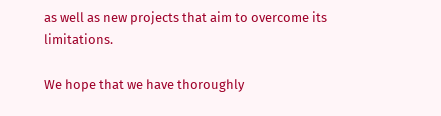as well as new projects that aim to overcome its limitations.

We hope that we have thoroughly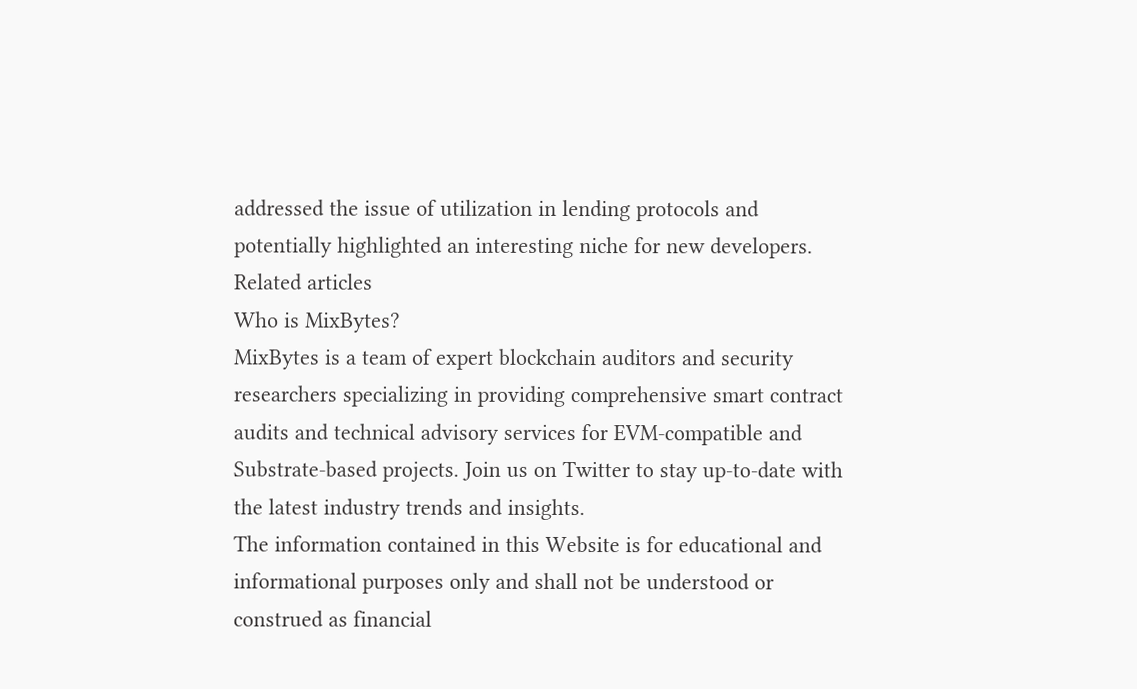addressed the issue of utilization in lending protocols and potentially highlighted an interesting niche for new developers.
Related articles
Who is MixBytes?
MixBytes is a team of expert blockchain auditors and security researchers specializing in providing comprehensive smart contract audits and technical advisory services for EVM-compatible and Substrate-based projects. Join us on Twitter to stay up-to-date with the latest industry trends and insights.
The information contained in this Website is for educational and informational purposes only and shall not be understood or construed as financial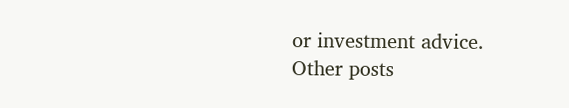or investment advice.
Other posts